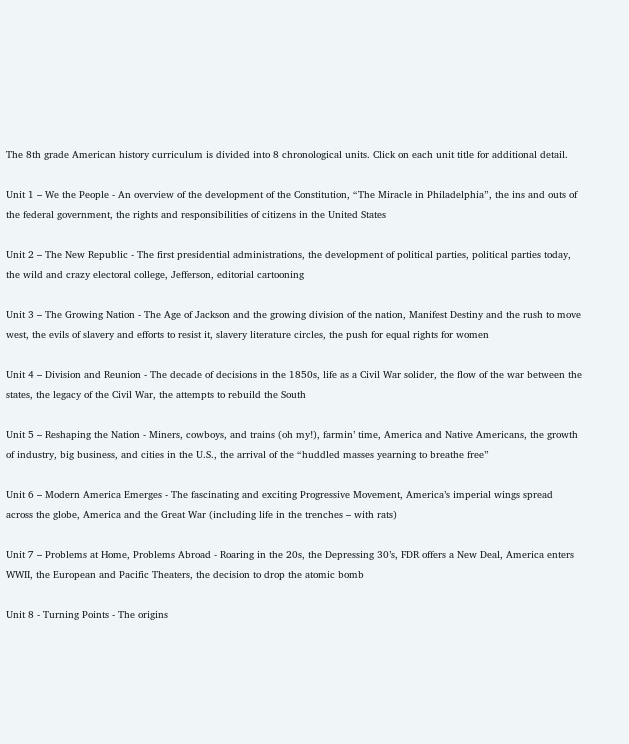The 8th grade American history curriculum is divided into 8 chronological units. Click on each unit title for additional detail.

Unit 1 – We the People - An overview of the development of the Constitution, “The Miracle in Philadelphia”, the ins and outs of the federal government, the rights and responsibilities of citizens in the United States

Unit 2 – The New Republic - The first presidential administrations, the development of political parties, political parties today, the wild and crazy electoral college, Jefferson, editorial cartooning

Unit 3 – The Growing Nation - The Age of Jackson and the growing division of the nation, Manifest Destiny and the rush to move west, the evils of slavery and efforts to resist it, slavery literature circles, the push for equal rights for women

Unit 4 – Division and Reunion - The decade of decisions in the 1850s, life as a Civil War solider, the flow of the war between the states, the legacy of the Civil War, the attempts to rebuild the South

Unit 5 – Reshaping the Nation - Miners, cowboys, and trains (oh my!), farmin’ time, America and Native Americans, the growth of industry, big business, and cities in the U.S., the arrival of the “huddled masses yearning to breathe free”

Unit 6 – Modern America Emerges - The fascinating and exciting Progressive Movement, America’s imperial wings spread across the globe, America and the Great War (including life in the trenches – with rats)

Unit 7 – Problems at Home, Problems Abroad - Roaring in the 20s, the Depressing 30’s, FDR offers a New Deal, America enters WWII, the European and Pacific Theaters, the decision to drop the atomic bomb

Unit 8 - Turning Points - The origins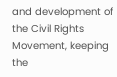and development of the Civil Rights Movement, keeping the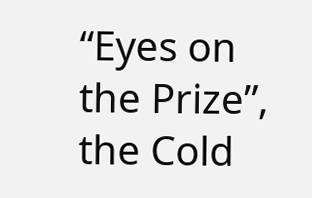“Eyes on the Prize”, the Cold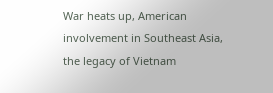War heats up, American involvement in Southeast Asia, the legacy of Vietnam